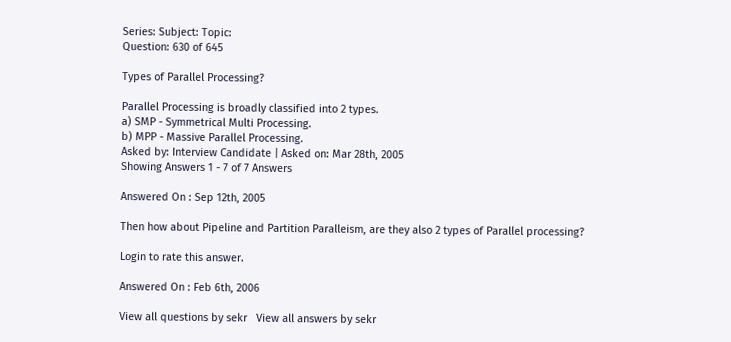Series: Subject: Topic:
Question: 630 of 645

Types of Parallel Processing?

Parallel Processing is broadly classified into 2 types.
a) SMP - Symmetrical Multi Processing.
b) MPP - Massive Parallel Processing.
Asked by: Interview Candidate | Asked on: Mar 28th, 2005
Showing Answers 1 - 7 of 7 Answers

Answered On : Sep 12th, 2005

Then how about Pipeline and Partition Paralleism, are they also 2 types of Parallel processing?

Login to rate this answer.

Answered On : Feb 6th, 2006

View all questions by sekr   View all answers by sekr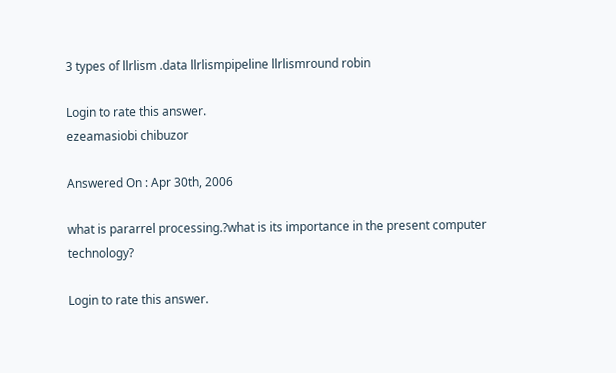3 types of llrlism .data llrlismpipeline llrlismround robin

Login to rate this answer.
ezeamasiobi chibuzor

Answered On : Apr 30th, 2006

what is pararrel processing.?what is its importance in the present computer technology?

Login to rate this answer.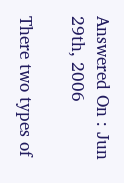Answered On : Jun 29th, 2006

There two types of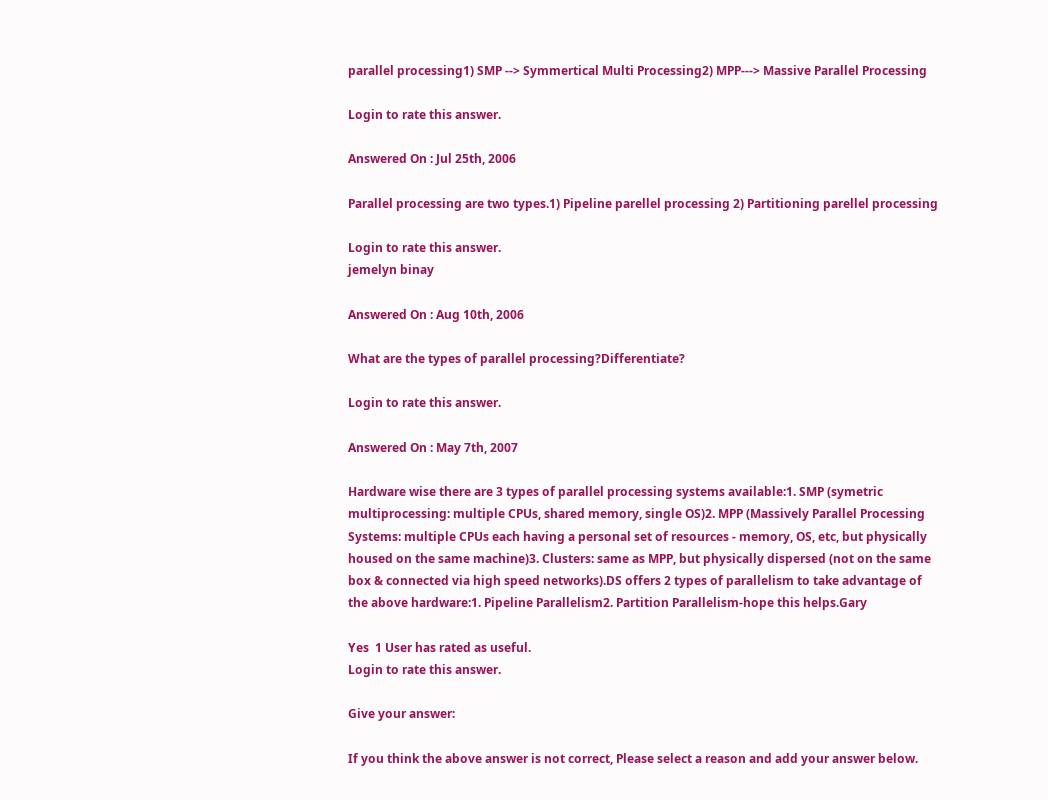parallel processing1) SMP --> Symmertical Multi Processing2) MPP---> Massive Parallel Processing

Login to rate this answer.

Answered On : Jul 25th, 2006

Parallel processing are two types.1) Pipeline parellel processing 2) Partitioning parellel processing

Login to rate this answer.
jemelyn binay

Answered On : Aug 10th, 2006

What are the types of parallel processing?Differentiate?

Login to rate this answer.

Answered On : May 7th, 2007

Hardware wise there are 3 types of parallel processing systems available:1. SMP (symetric multiprocessing: multiple CPUs, shared memory, single OS)2. MPP (Massively Parallel Processing Systems: multiple CPUs each having a personal set of resources - memory, OS, etc, but physically housed on the same machine)3. Clusters: same as MPP, but physically dispersed (not on the same box & connected via high speed networks).DS offers 2 types of parallelism to take advantage of the above hardware:1. Pipeline Parallelism2. Partition Parallelism-hope this helps.Gary

Yes  1 User has rated as useful.
Login to rate this answer.

Give your answer:

If you think the above answer is not correct, Please select a reason and add your answer below.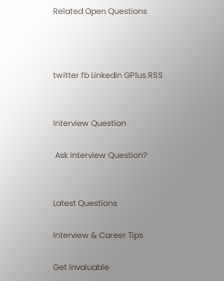Related Open Questions



twitter fb Linkedin GPlus RSS


Interview Question

 Ask Interview Question?


Latest Questions

Interview & Career Tips

Get invaluable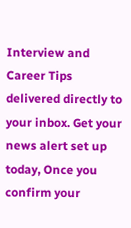Interview and Career Tips delivered directly to your inbox. Get your news alert set up today, Once you confirm your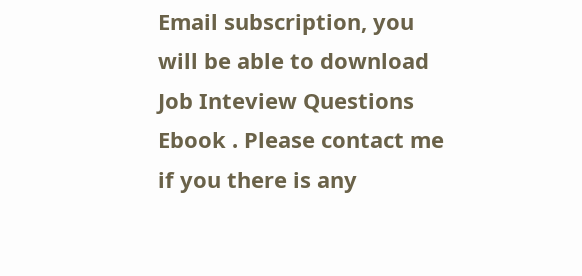Email subscription, you will be able to download Job Inteview Questions Ebook . Please contact me if you there is any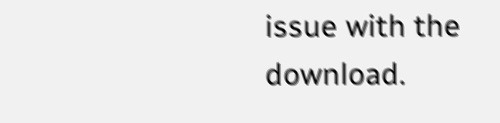issue with the download.